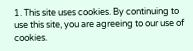1. This site uses cookies. By continuing to use this site, you are agreeing to our use of cookies.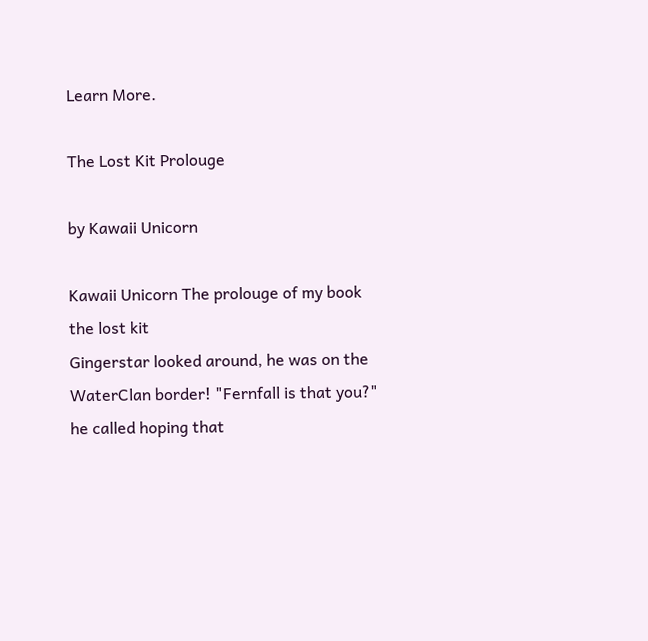Learn More.

The Lost Kit Prolouge

by Kawaii Unicorn

Kawaii Unicorn The prolouge of my book the lost kit
Gingerstar looked around, he was on the WaterClan border! "Fernfall is that you?" he called hoping that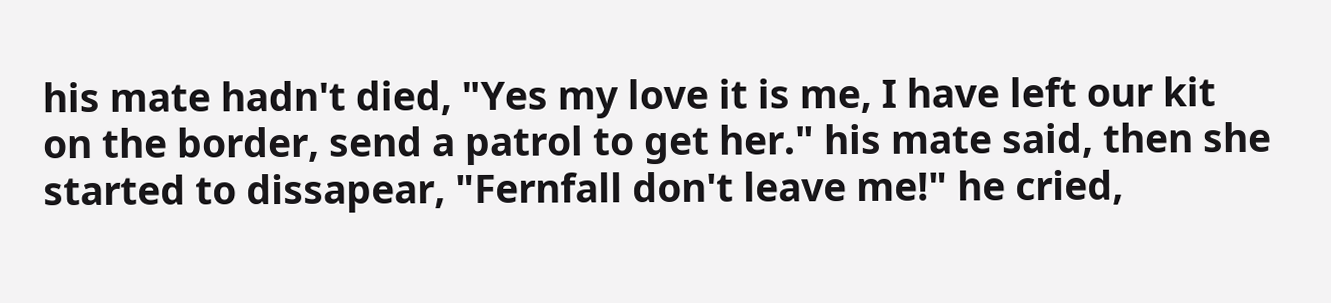his mate hadn't died, "Yes my love it is me, I have left our kit on the border, send a patrol to get her." his mate said, then she started to dissapear, "Fernfall don't leave me!" he cried,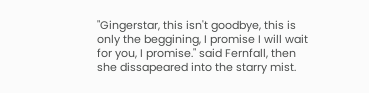"Gingerstar, this isn't goodbye, this is only the beggining, I promise I will wait for you, I promise." said Fernfall, then she dissapeared into the starry mist.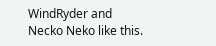WindRyder and Necko Neko like this.